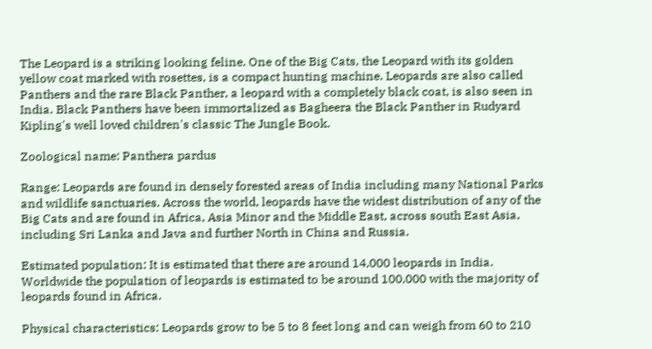The Leopard is a striking looking feline. One of the Big Cats, the Leopard with its golden yellow coat marked with rosettes, is a compact hunting machine. Leopards are also called Panthers and the rare Black Panther, a leopard with a completely black coat, is also seen in India. Black Panthers have been immortalized as Bagheera the Black Panther in Rudyard Kipling's well loved children's classic The Jungle Book.

Zoological name: Panthera pardus

Range: Leopards are found in densely forested areas of India including many National Parks and wildlife sanctuaries. Across the world, leopards have the widest distribution of any of the Big Cats and are found in Africa, Asia Minor and the Middle East, across south East Asia, including Sri Lanka and Java and further North in China and Russia.

Estimated population: It is estimated that there are around 14,000 leopards in India. Worldwide the population of leopards is estimated to be around 100,000 with the majority of leopards found in Africa.

Physical characteristics: Leopards grow to be 5 to 8 feet long and can weigh from 60 to 210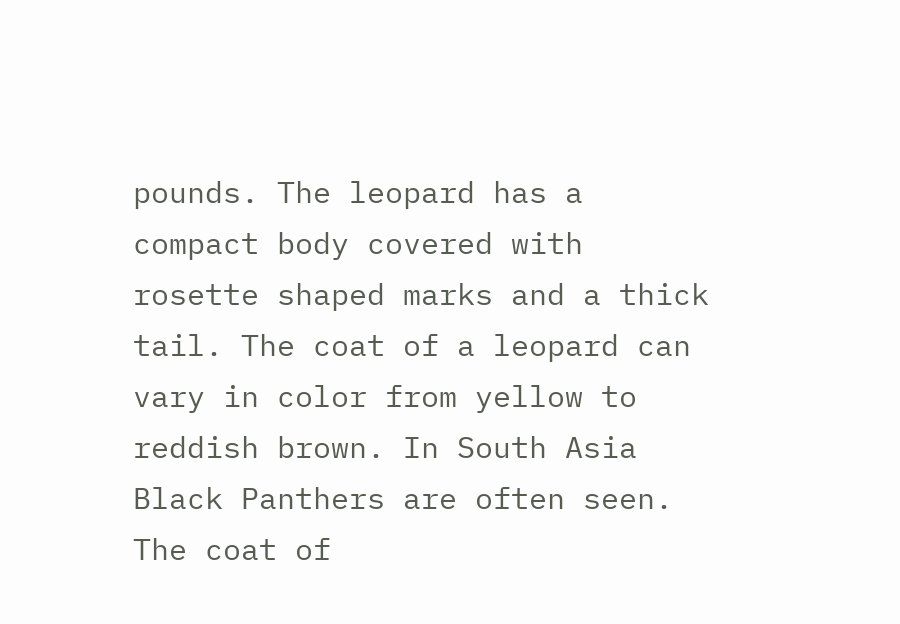pounds. The leopard has a compact body covered with rosette shaped marks and a thick tail. The coat of a leopard can vary in color from yellow to reddish brown. In South Asia Black Panthers are often seen. The coat of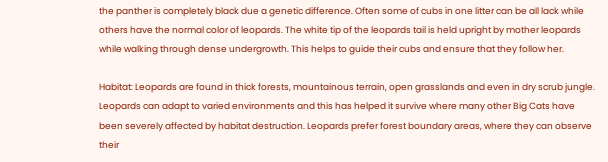the panther is completely black due a genetic difference. Often some of cubs in one litter can be all lack while others have the normal color of leopards. The white tip of the leopards tail is held upright by mother leopards while walking through dense undergrowth. This helps to guide their cubs and ensure that they follow her.

Habitat: Leopards are found in thick forests, mountainous terrain, open grasslands and even in dry scrub jungle. Leopards can adapt to varied environments and this has helped it survive where many other Big Cats have been severely affected by habitat destruction. Leopards prefer forest boundary areas, where they can observe their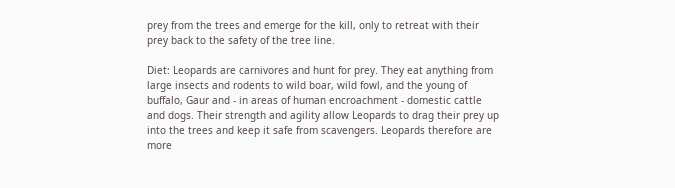prey from the trees and emerge for the kill, only to retreat with their prey back to the safety of the tree line.

Diet: Leopards are carnivores and hunt for prey. They eat anything from large insects and rodents to wild boar, wild fowl, and the young of buffalo, Gaur and - in areas of human encroachment - domestic cattle and dogs. Their strength and agility allow Leopards to drag their prey up into the trees and keep it safe from scavengers. Leopards therefore are more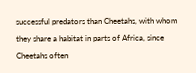successful predators than Cheetahs, with whom they share a habitat in parts of Africa, since Cheetahs often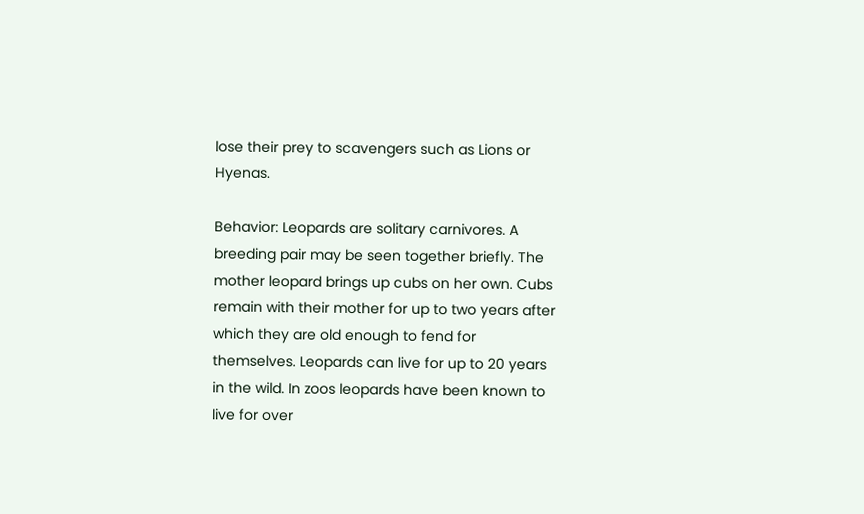lose their prey to scavengers such as Lions or Hyenas.

Behavior: Leopards are solitary carnivores. A breeding pair may be seen together briefly. The mother leopard brings up cubs on her own. Cubs remain with their mother for up to two years after which they are old enough to fend for themselves. Leopards can live for up to 20 years in the wild. In zoos leopards have been known to live for over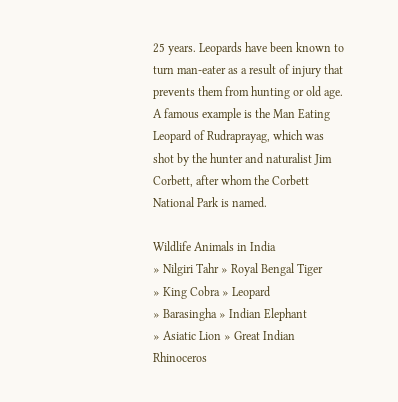25 years. Leopards have been known to turn man-eater as a result of injury that prevents them from hunting or old age. A famous example is the Man Eating Leopard of Rudraprayag, which was shot by the hunter and naturalist Jim Corbett, after whom the Corbett National Park is named.

Wildlife Animals in India
» Nilgiri Tahr » Royal Bengal Tiger
» King Cobra » Leopard
» Barasingha » Indian Elephant
» Asiatic Lion » Great Indian Rhinoceros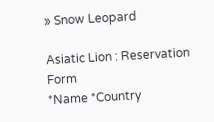» Snow Leopard

Asiatic Lion : Reservation Form
*Name *Country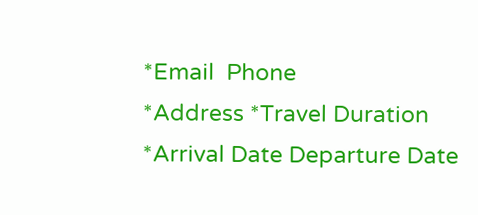*Email  Phone
*Address *Travel Duration
*Arrival Date Departure Date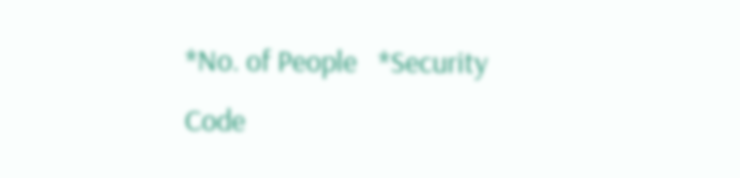*No. of People   *Security Code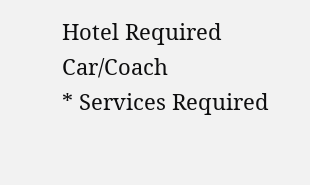Hotel Required  Car/Coach
* Services Required